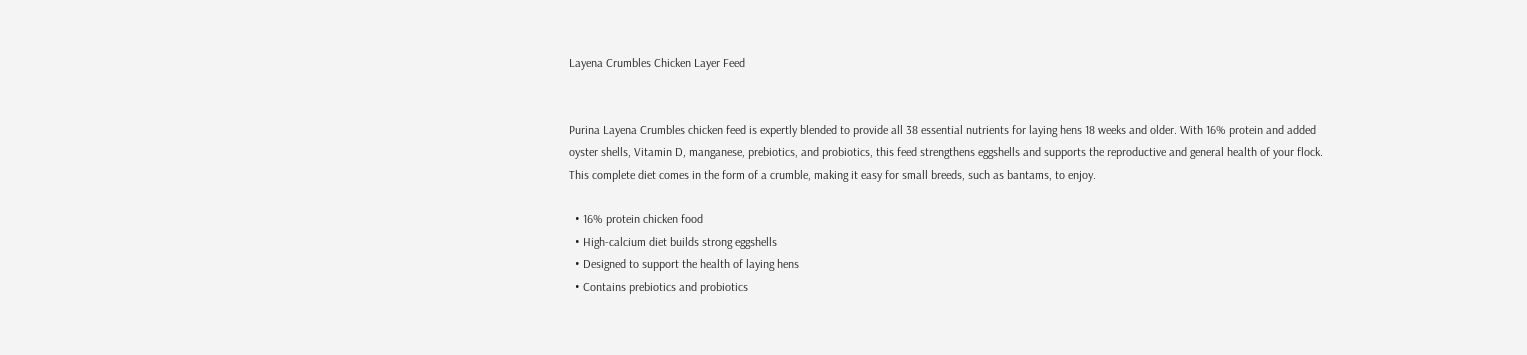Layena Crumbles Chicken Layer Feed


Purina Layena Crumbles chicken feed is expertly blended to provide all 38 essential nutrients for laying hens 18 weeks and older. With 16% protein and added oyster shells, Vitamin D, manganese, prebiotics, and probiotics, this feed strengthens eggshells and supports the reproductive and general health of your flock. This complete diet comes in the form of a crumble, making it easy for small breeds, such as bantams, to enjoy.

  • 16% protein chicken food
  • High-calcium diet builds strong eggshells
  • Designed to support the health of laying hens
  • Contains prebiotics and probiotics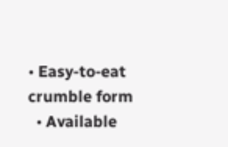• Easy-to-eat crumble form
  • Available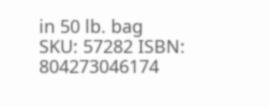in 50 lb. bag
SKU: 57282 ISBN: 804273046174